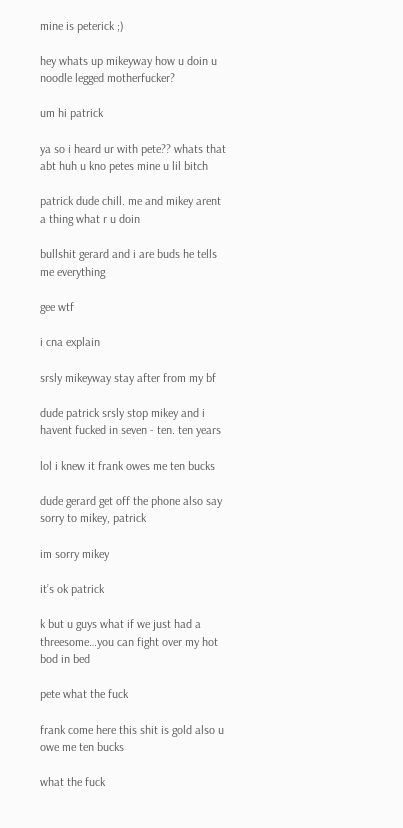mine is peterick ;)

hey whats up mikeyway how u doin u noodle legged motherfucker?

um hi patrick

ya so i heard ur with pete?? whats that abt huh u kno petes mine u lil bitch

patrick dude chill. me and mikey arent a thing what r u doin

bullshit gerard and i are buds he tells me everything

gee wtf

i cna explain

srsly mikeyway stay after from my bf

dude patrick srsly stop mikey and i havent fucked in seven - ten. ten years

lol i knew it frank owes me ten bucks

dude gerard get off the phone also say sorry to mikey, patrick

im sorry mikey

it’s ok patrick

k but u guys what if we just had a threesome…you can fight over my hot bod in bed

pete what the fuck

frank come here this shit is gold also u owe me ten bucks

what the fuck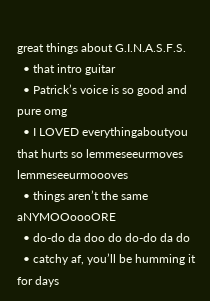great things about G.I.N.A.S.F.S.
  • that intro guitar
  • Patrick’s voice is so good and pure omg
  • I LOVED everythingaboutyou that hurts so lemmeseeurmoves lemmeseeurmoooves
  • things aren’t the same aNYMOOoooORE
  • do-do da doo do do-do da do
  • catchy af, you’ll be humming it for days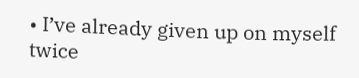• I’ve already given up on myself twice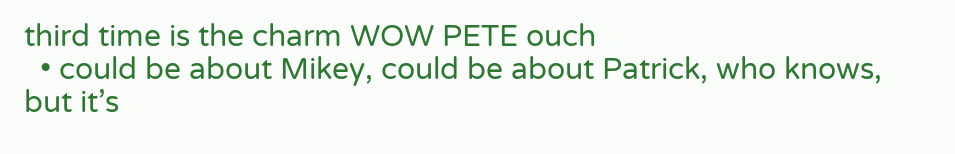third time is the charm WOW PETE ouch
  • could be about Mikey, could be about Patrick, who knows, but it’s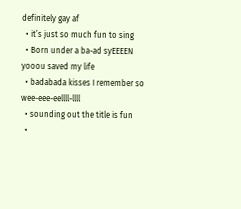definitely gay af
  • it’s just so much fun to sing
  • Born under a ba-ad syEEEEN yooou saved my life
  • badabada kisses I remember so wee-eee-eellll-llll
  • sounding out the title is fun
  •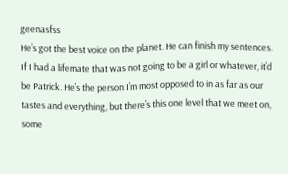geenasfss
He’s got the best voice on the planet. He can finish my sentences. If I had a lifemate that was not going to be a girl or whatever, it’d be Patrick. He’s the person I’m most opposed to in as far as our tastes and everything, but there’s this one level that we meet on, some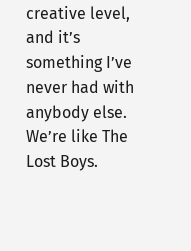creative level, and it’s something I’ve never had with anybody else. We’re like The Lost Boys.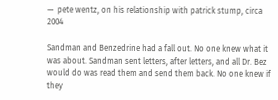—  pete wentz, on his relationship with patrick stump, circa 2004

Sandman and Benzedrine had a fall out. No one knew what it was about. Sandman sent letters, after letters, and all Dr. Bez would do was read them and send them back. No one knew if they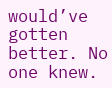would’ve gotten better. No one knew.